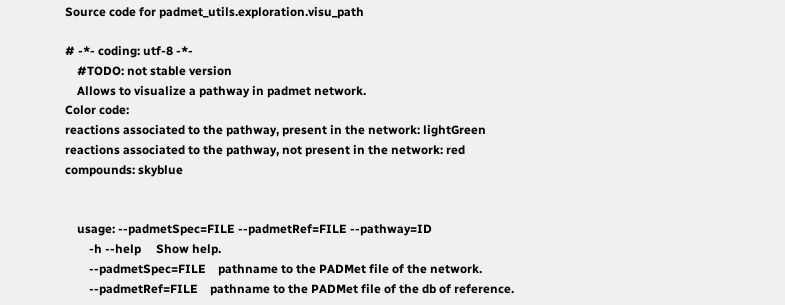Source code for padmet_utils.exploration.visu_path

# -*- coding: utf-8 -*-
    #TODO: not stable version
    Allows to visualize a pathway in padmet network.
Color code:
reactions associated to the pathway, present in the network: lightGreen
reactions associated to the pathway, not present in the network: red
compounds: skyblue


    usage: --padmetSpec=FILE --padmetRef=FILE --pathway=ID
        -h --help     Show help.
        --padmetSpec=FILE    pathname to the PADMet file of the network.
        --padmetRef=FILE    pathname to the PADMet file of the db of reference.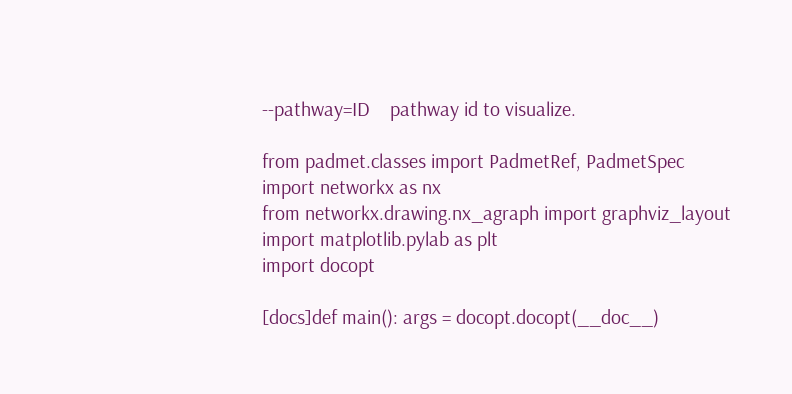--pathway=ID    pathway id to visualize.

from padmet.classes import PadmetRef, PadmetSpec
import networkx as nx
from networkx.drawing.nx_agraph import graphviz_layout
import matplotlib.pylab as plt
import docopt

[docs]def main(): args = docopt.docopt(__doc__)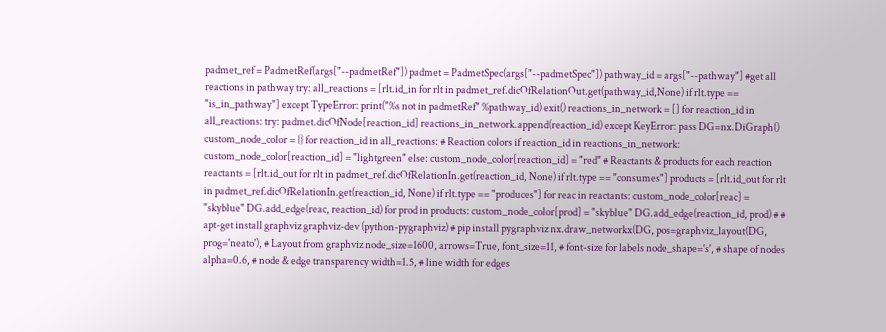padmet_ref = PadmetRef(args["--padmetRef"]) padmet = PadmetSpec(args["--padmetSpec"]) pathway_id = args["--pathway"] #get all reactions in pathway try: all_reactions = [rlt.id_in for rlt in padmet_ref.dicOfRelationOut.get(pathway_id,None) if rlt.type == "is_in_pathway"] except TypeError: print("%s not in padmetRef" %pathway_id) exit() reactions_in_network = [] for reaction_id in all_reactions: try: padmet.dicOfNode[reaction_id] reactions_in_network.append(reaction_id) except KeyError: pass DG=nx.DiGraph() custom_node_color = {} for reaction_id in all_reactions: # Reaction colors if reaction_id in reactions_in_network: custom_node_color[reaction_id] = "lightgreen" else: custom_node_color[reaction_id] = "red" # Reactants & products for each reaction reactants = [rlt.id_out for rlt in padmet_ref.dicOfRelationIn.get(reaction_id, None) if rlt.type == "consumes"] products = [rlt.id_out for rlt in padmet_ref.dicOfRelationIn.get(reaction_id, None) if rlt.type == "produces"] for reac in reactants: custom_node_color[reac] = "skyblue" DG.add_edge(reac, reaction_id) for prod in products: custom_node_color[prod] = "skyblue" DG.add_edge(reaction_id, prod) # # apt-get install graphviz graphviz-dev (python-pygraphviz) # pip install pygraphviz nx.draw_networkx(DG, pos=graphviz_layout(DG, prog='neato'), # Layout from graphviz node_size=1600, arrows=True, font_size=11, # font-size for labels node_shape='s', # shape of nodes alpha=0.6, # node & edge transparency width=1.5, # line width for edges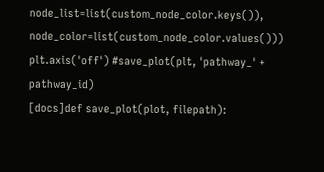node_list=list(custom_node_color.keys()), node_color=list(custom_node_color.values())) plt.axis('off') #save_plot(plt, 'pathway_' + pathway_id)
[docs]def save_plot(plot, filepath):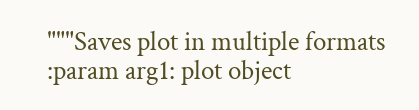"""Saves plot in multiple formats :param arg1: plot object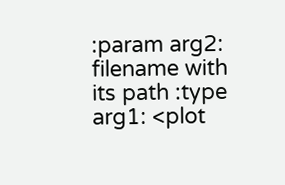:param arg2: filename with its path :type arg1: <plot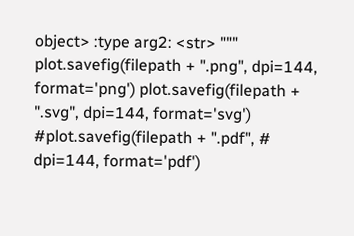object> :type arg2: <str> """ plot.savefig(filepath + ".png", dpi=144, format='png') plot.savefig(filepath + ".svg", dpi=144, format='svg')
#plot.savefig(filepath + ".pdf", # dpi=144, format='pdf')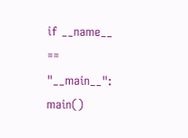if __name__ == "__main__": main()